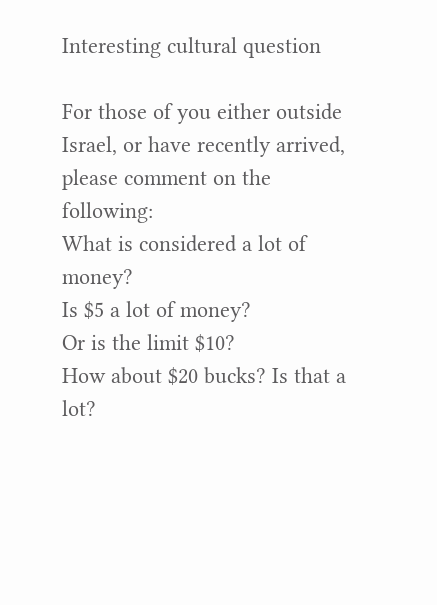Interesting cultural question

For those of you either outside Israel, or have recently arrived, please comment on the following:
What is considered a lot of money?
Is $5 a lot of money?
Or is the limit $10?
How about $20 bucks? Is that a lot?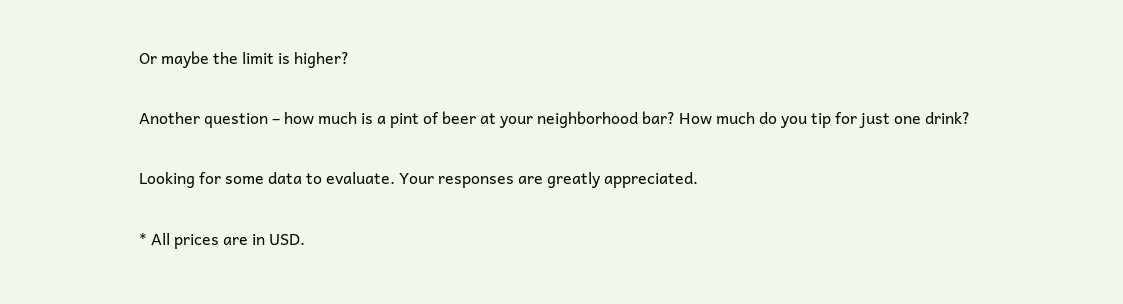Or maybe the limit is higher?

Another question – how much is a pint of beer at your neighborhood bar? How much do you tip for just one drink?

Looking for some data to evaluate. Your responses are greatly appreciated.

* All prices are in USD.